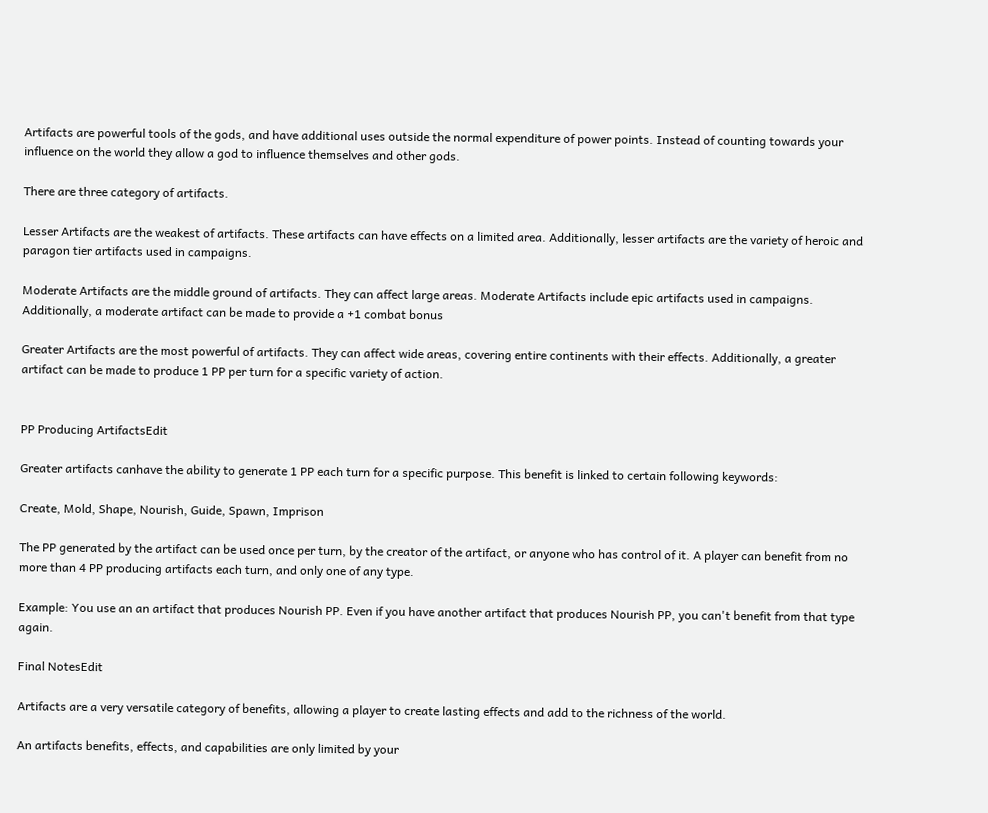Artifacts are powerful tools of the gods, and have additional uses outside the normal expenditure of power points. Instead of counting towards your influence on the world they allow a god to influence themselves and other gods.

There are three category of artifacts.

Lesser Artifacts are the weakest of artifacts. These artifacts can have effects on a limited area. Additionally, lesser artifacts are the variety of heroic and paragon tier artifacts used in campaigns.

Moderate Artifacts are the middle ground of artifacts. They can affect large areas. Moderate Artifacts include epic artifacts used in campaigns. Additionally, a moderate artifact can be made to provide a +1 combat bonus

Greater Artifacts are the most powerful of artifacts. They can affect wide areas, covering entire continents with their effects. Additionally, a greater artifact can be made to produce 1 PP per turn for a specific variety of action.


PP Producing ArtifactsEdit

Greater artifacts canhave the ability to generate 1 PP each turn for a specific purpose. This benefit is linked to certain following keywords:

Create, Mold, Shape, Nourish, Guide, Spawn, Imprison

The PP generated by the artifact can be used once per turn, by the creator of the artifact, or anyone who has control of it. A player can benefit from no more than 4 PP producing artifacts each turn, and only one of any type.

Example: You use an an artifact that produces Nourish PP. Even if you have another artifact that produces Nourish PP, you can't benefit from that type again.

Final NotesEdit

Artifacts are a very versatile category of benefits, allowing a player to create lasting effects and add to the richness of the world.

An artifacts benefits, effects, and capabilities are only limited by your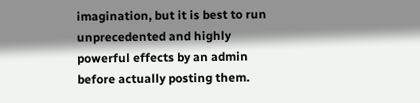imagination, but it is best to run unprecedented and highly powerful effects by an admin before actually posting them.